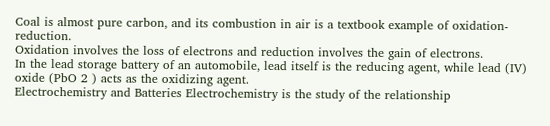Coal is almost pure carbon, and its combustion in air is a textbook example of oxidation-reduction.
Oxidation involves the loss of electrons and reduction involves the gain of electrons.
In the lead storage battery of an automobile, lead itself is the reducing agent, while lead (IV) oxide (PbO 2 ) acts as the oxidizing agent.
Electrochemistry and Batteries Electrochemistry is the study of the relationship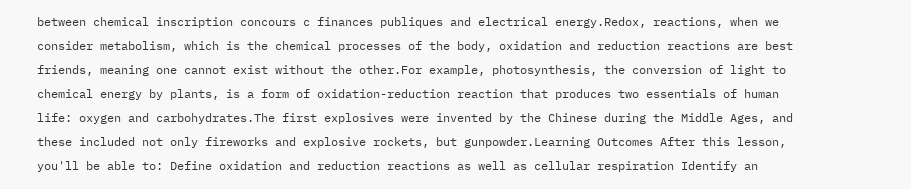between chemical inscription concours c finances publiques and electrical energy.Redox, reactions, when we consider metabolism, which is the chemical processes of the body, oxidation and reduction reactions are best friends, meaning one cannot exist without the other.For example, photosynthesis, the conversion of light to chemical energy by plants, is a form of oxidation-reduction reaction that produces two essentials of human life: oxygen and carbohydrates.The first explosives were invented by the Chinese during the Middle Ages, and these included not only fireworks and explosive rockets, but gunpowder.Learning Outcomes After this lesson, you'll be able to: Define oxidation and reduction reactions as well as cellular respiration Identify an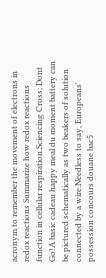acronym to remember the movement of electrons in redox reactions Summarize how redox reactions function in cellular respiration.Sciencing Cross; Dont Go!A basic cadeau happy meal du moment battery can be pictured schematically as two beakers of solution connected by a wire.Needless to say, Europeans' possession concours douane bac5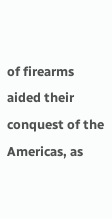of firearms aided their conquest of the Americas, as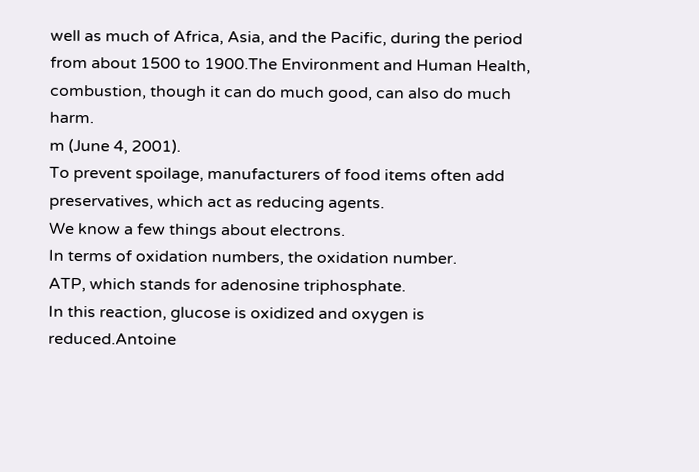well as much of Africa, Asia, and the Pacific, during the period from about 1500 to 1900.The Environment and Human Health, combustion, though it can do much good, can also do much harm.
m (June 4, 2001).
To prevent spoilage, manufacturers of food items often add preservatives, which act as reducing agents.
We know a few things about electrons.
In terms of oxidation numbers, the oxidation number.
ATP, which stands for adenosine triphosphate.
In this reaction, glucose is oxidized and oxygen is reduced.Antoine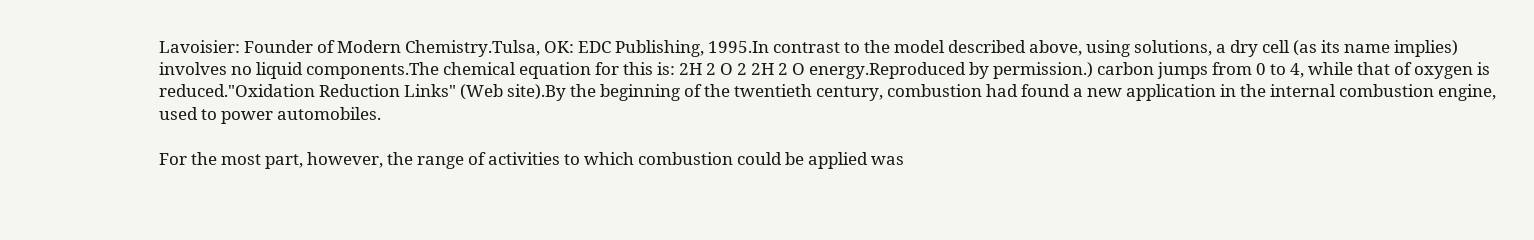Lavoisier: Founder of Modern Chemistry.Tulsa, OK: EDC Publishing, 1995.In contrast to the model described above, using solutions, a dry cell (as its name implies) involves no liquid components.The chemical equation for this is: 2H 2 O 2 2H 2 O energy.Reproduced by permission.) carbon jumps from 0 to 4, while that of oxygen is reduced."Oxidation Reduction Links" (Web site).By the beginning of the twentieth century, combustion had found a new application in the internal combustion engine, used to power automobiles.

For the most part, however, the range of activities to which combustion could be applied was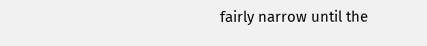fairly narrow until the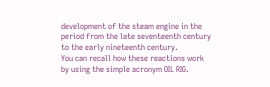development of the steam engine in the period from the late seventeenth century to the early nineteenth century.
You can recall how these reactions work by using the simple acronym OIL RIG.